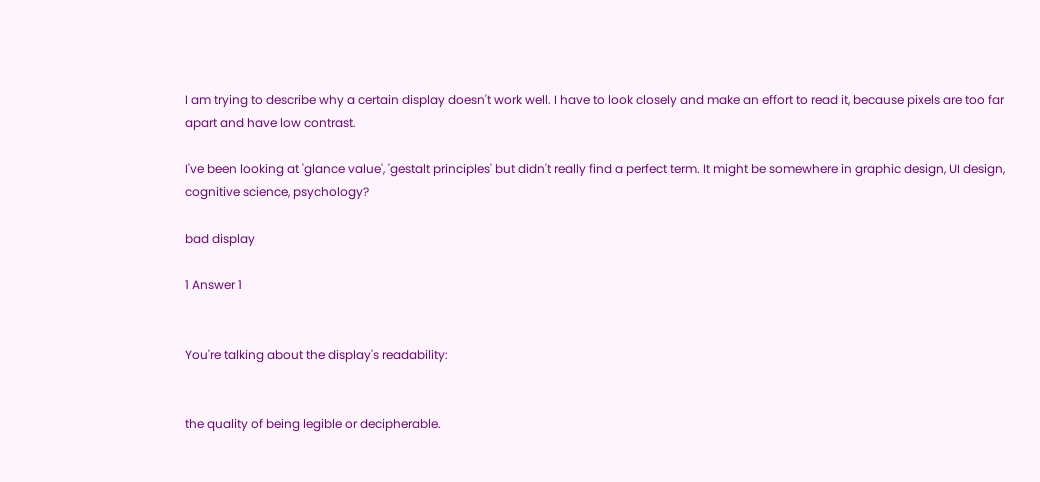I am trying to describe why a certain display doesn't work well. I have to look closely and make an effort to read it, because pixels are too far apart and have low contrast.

I've been looking at 'glance value', 'gestalt principles' but didn't really find a perfect term. It might be somewhere in graphic design, UI design, cognitive science, psychology?

bad display

1 Answer 1


You're talking about the display's readability:


the quality of being legible or decipherable.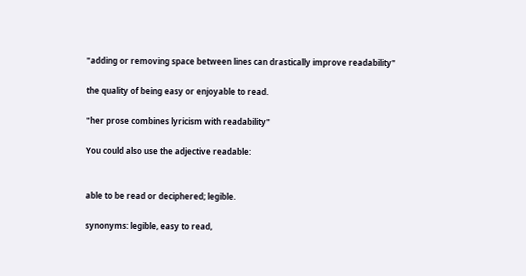"adding or removing space between lines can drastically improve readability"

the quality of being easy or enjoyable to read.

"her prose combines lyricism with readability"

You could also use the adjective readable:


able to be read or deciphered; legible.

synonyms: legible, easy to read,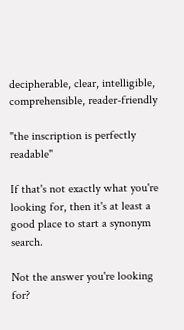decipherable, clear, intelligible, comprehensible, reader-friendly

"the inscription is perfectly readable"

If that's not exactly what you're looking for, then it's at least a good place to start a synonym search.

Not the answer you're looking for?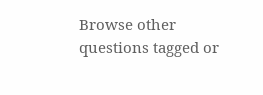Browse other questions tagged or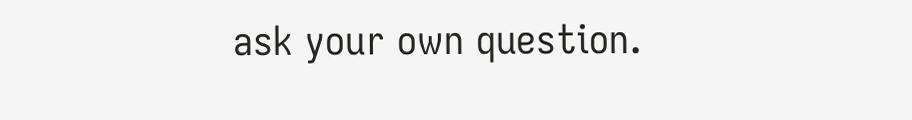ask your own question.